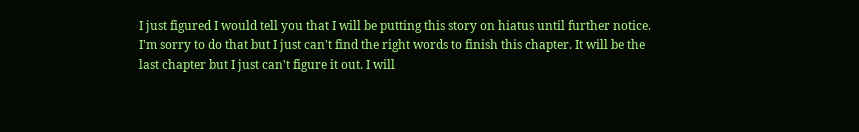I just figured I would tell you that I will be putting this story on hiatus until further notice. I'm sorry to do that but I just can't find the right words to finish this chapter. It will be the last chapter but I just can't figure it out. I will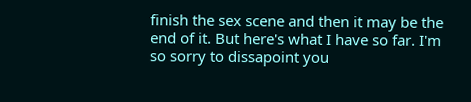finish the sex scene and then it may be the end of it. But here's what I have so far. I'm so sorry to dissapoint you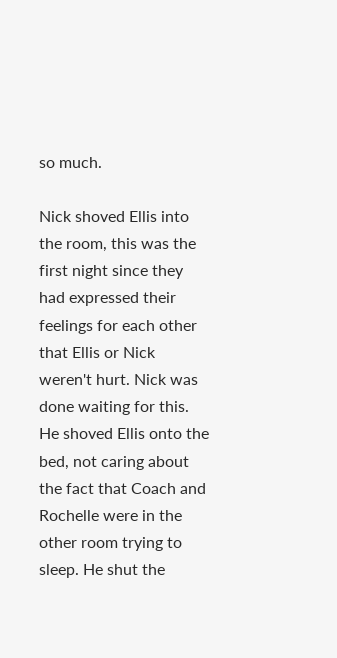so much.

Nick shoved Ellis into the room, this was the first night since they had expressed their feelings for each other that Ellis or Nick weren't hurt. Nick was done waiting for this. He shoved Ellis onto the bed, not caring about the fact that Coach and Rochelle were in the other room trying to sleep. He shut the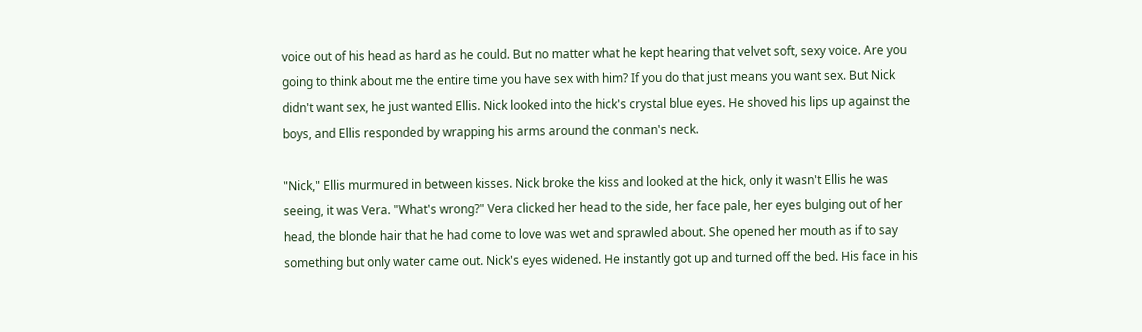voice out of his head as hard as he could. But no matter what he kept hearing that velvet soft, sexy voice. Are you going to think about me the entire time you have sex with him? If you do that just means you want sex. But Nick didn't want sex, he just wanted Ellis. Nick looked into the hick's crystal blue eyes. He shoved his lips up against the boys, and Ellis responded by wrapping his arms around the conman's neck.

"Nick," Ellis murmured in between kisses. Nick broke the kiss and looked at the hick, only it wasn't Ellis he was seeing, it was Vera. "What's wrong?" Vera clicked her head to the side, her face pale, her eyes bulging out of her head, the blonde hair that he had come to love was wet and sprawled about. She opened her mouth as if to say something but only water came out. Nick's eyes widened. He instantly got up and turned off the bed. His face in his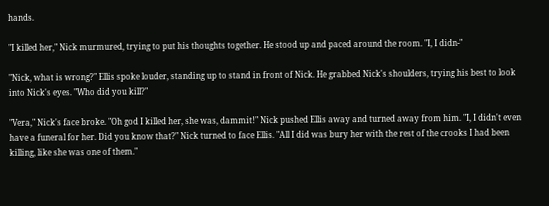hands.

"I killed her," Nick murmured, trying to put his thoughts together. He stood up and paced around the room. "I, I didn-"

"Nick, what is wrong?" Ellis spoke louder, standing up to stand in front of Nick. He grabbed Nick's shoulders, trying his best to look into Nick's eyes. "Who did you kill?"

"Vera," Nick's face broke. "Oh god I killed her, she was, dammit!" Nick pushed Ellis away and turned away from him. "I, I didn't even have a funeral for her. Did you know that?" Nick turned to face Ellis. "All I did was bury her with the rest of the crooks I had been killing, like she was one of them."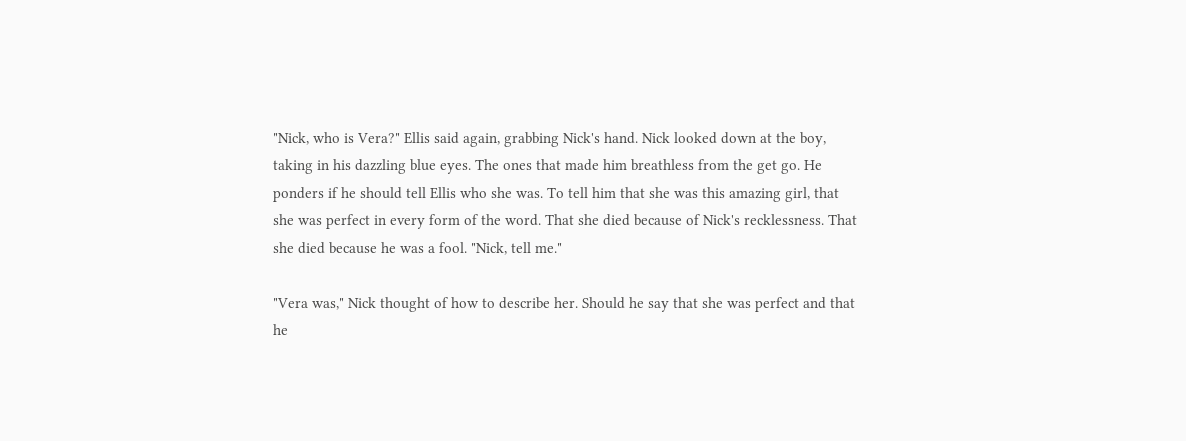"Nick, who is Vera?" Ellis said again, grabbing Nick's hand. Nick looked down at the boy, taking in his dazzling blue eyes. The ones that made him breathless from the get go. He ponders if he should tell Ellis who she was. To tell him that she was this amazing girl, that she was perfect in every form of the word. That she died because of Nick's recklessness. That she died because he was a fool. "Nick, tell me."

"Vera was," Nick thought of how to describe her. Should he say that she was perfect and that he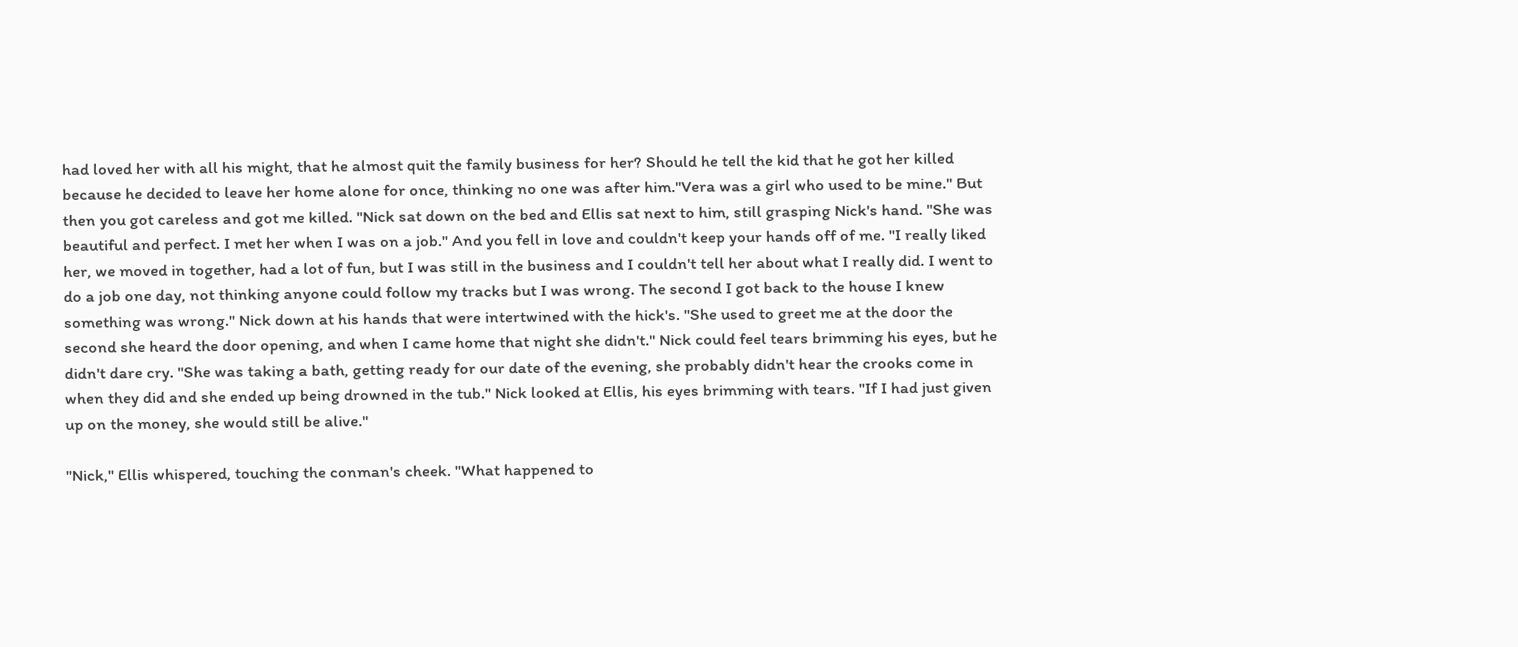had loved her with all his might, that he almost quit the family business for her? Should he tell the kid that he got her killed because he decided to leave her home alone for once, thinking no one was after him."Vera was a girl who used to be mine." But then you got careless and got me killed. "Nick sat down on the bed and Ellis sat next to him, still grasping Nick's hand. "She was beautiful and perfect. I met her when I was on a job." And you fell in love and couldn't keep your hands off of me. "I really liked her, we moved in together, had a lot of fun, but I was still in the business and I couldn't tell her about what I really did. I went to do a job one day, not thinking anyone could follow my tracks but I was wrong. The second I got back to the house I knew something was wrong." Nick down at his hands that were intertwined with the hick's. "She used to greet me at the door the second she heard the door opening, and when I came home that night she didn't." Nick could feel tears brimming his eyes, but he didn't dare cry. "She was taking a bath, getting ready for our date of the evening, she probably didn't hear the crooks come in when they did and she ended up being drowned in the tub." Nick looked at Ellis, his eyes brimming with tears. "If I had just given up on the money, she would still be alive."

"Nick," Ellis whispered, touching the conman's cheek. "What happened to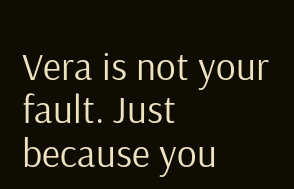Vera is not your fault. Just because you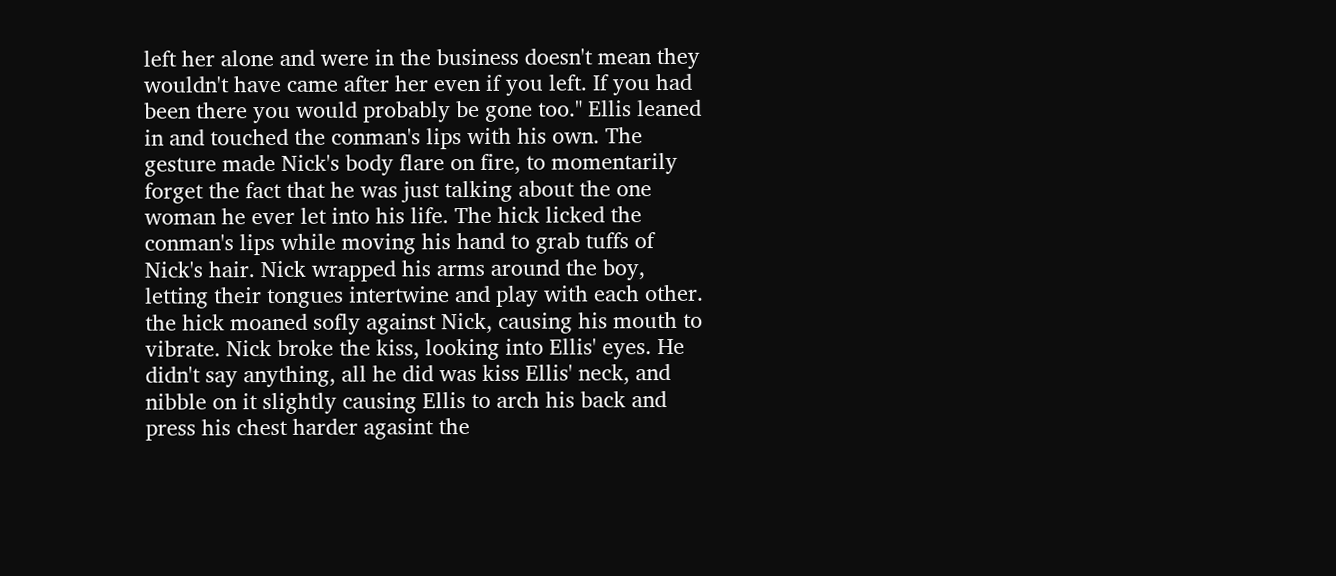left her alone and were in the business doesn't mean they wouldn't have came after her even if you left. If you had been there you would probably be gone too." Ellis leaned in and touched the conman's lips with his own. The gesture made Nick's body flare on fire, to momentarily forget the fact that he was just talking about the one woman he ever let into his life. The hick licked the conman's lips while moving his hand to grab tuffs of Nick's hair. Nick wrapped his arms around the boy, letting their tongues intertwine and play with each other. the hick moaned sofly against Nick, causing his mouth to vibrate. Nick broke the kiss, looking into Ellis' eyes. He didn't say anything, all he did was kiss Ellis' neck, and nibble on it slightly causing Ellis to arch his back and press his chest harder agasint the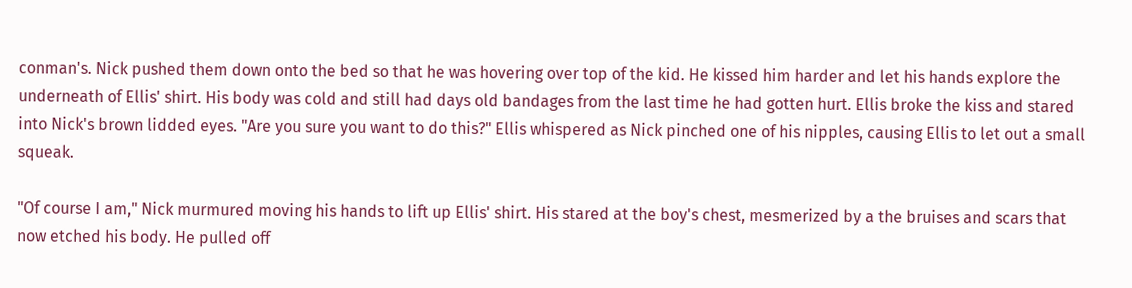conman's. Nick pushed them down onto the bed so that he was hovering over top of the kid. He kissed him harder and let his hands explore the underneath of Ellis' shirt. His body was cold and still had days old bandages from the last time he had gotten hurt. Ellis broke the kiss and stared into Nick's brown lidded eyes. "Are you sure you want to do this?" Ellis whispered as Nick pinched one of his nipples, causing Ellis to let out a small squeak.

"Of course I am," Nick murmured moving his hands to lift up Ellis' shirt. His stared at the boy's chest, mesmerized by a the bruises and scars that now etched his body. He pulled off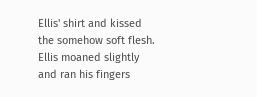Ellis' shirt and kissed the somehow soft flesh. Ellis moaned slightly and ran his fingers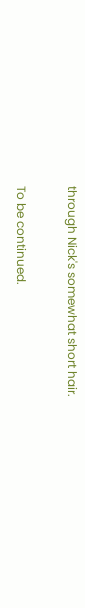through Nick's somewhat short hair.

To be continued.